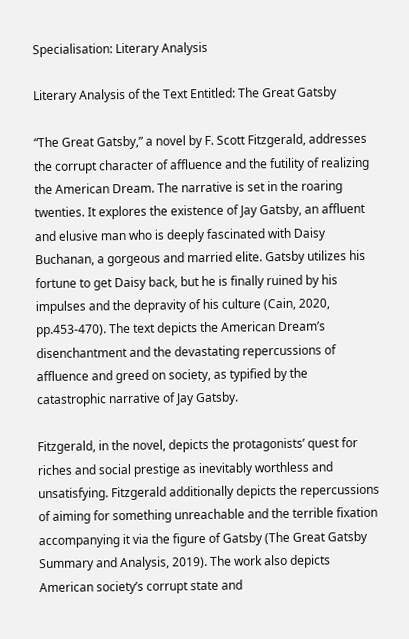Specialisation: Literary Analysis

Literary Analysis of the Text Entitled: The Great Gatsby

“The Great Gatsby,” a novel by F. Scott Fitzgerald, addresses the corrupt character of affluence and the futility of realizing the American Dream. The narrative is set in the roaring twenties. It explores the existence of Jay Gatsby, an affluent and elusive man who is deeply fascinated with Daisy Buchanan, a gorgeous and married elite. Gatsby utilizes his fortune to get Daisy back, but he is finally ruined by his impulses and the depravity of his culture (Cain, 2020, pp.453-470). The text depicts the American Dream’s disenchantment and the devastating repercussions of affluence and greed on society, as typified by the catastrophic narrative of Jay Gatsby.

Fitzgerald, in the novel, depicts the protagonists’ quest for riches and social prestige as inevitably worthless and unsatisfying. Fitzgerald additionally depicts the repercussions of aiming for something unreachable and the terrible fixation accompanying it via the figure of Gatsby (The Great Gatsby Summary and Analysis, 2019). The work also depicts American society’s corrupt state and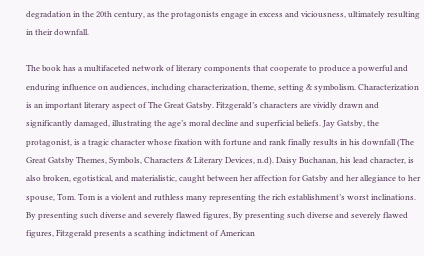degradation in the 20th century, as the protagonists engage in excess and viciousness, ultimately resulting in their downfall.

The book has a multifaceted network of literary components that cooperate to produce a powerful and enduring influence on audiences, including characterization, theme, setting & symbolism. Characterization is an important literary aspect of The Great Gatsby. Fitzgerald’s characters are vividly drawn and significantly damaged, illustrating the age’s moral decline and superficial beliefs. Jay Gatsby, the protagonist, is a tragic character whose fixation with fortune and rank finally results in his downfall (The Great Gatsby Themes, Symbols, Characters & Literary Devices, n.d). Daisy Buchanan, his lead character, is also broken, egotistical, and materialistic, caught between her affection for Gatsby and her allegiance to her spouse, Tom. Tom is a violent and ruthless many representing the rich establishment’s worst inclinations. By presenting such diverse and severely flawed figures, By presenting such diverse and severely flawed figures, Fitzgerald presents a scathing indictment of American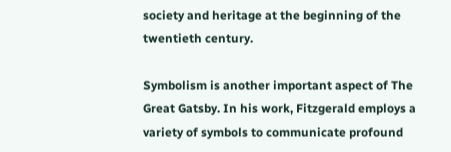society and heritage at the beginning of the twentieth century.

Symbolism is another important aspect of The Great Gatsby. In his work, Fitzgerald employs a variety of symbols to communicate profound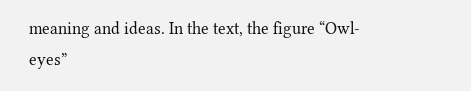meaning and ideas. In the text, the figure “Owl-eyes”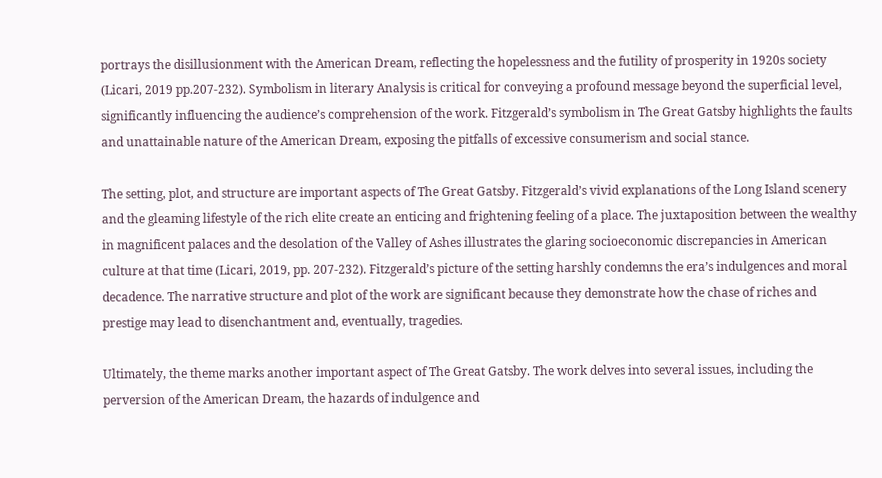portrays the disillusionment with the American Dream, reflecting the hopelessness and the futility of prosperity in 1920s society (Licari, 2019 pp.207-232). Symbolism in literary Analysis is critical for conveying a profound message beyond the superficial level, significantly influencing the audience’s comprehension of the work. Fitzgerald’s symbolism in The Great Gatsby highlights the faults and unattainable nature of the American Dream, exposing the pitfalls of excessive consumerism and social stance.

The setting, plot, and structure are important aspects of The Great Gatsby. Fitzgerald’s vivid explanations of the Long Island scenery and the gleaming lifestyle of the rich elite create an enticing and frightening feeling of a place. The juxtaposition between the wealthy in magnificent palaces and the desolation of the Valley of Ashes illustrates the glaring socioeconomic discrepancies in American culture at that time (Licari, 2019, pp. 207-232). Fitzgerald’s picture of the setting harshly condemns the era’s indulgences and moral decadence. The narrative structure and plot of the work are significant because they demonstrate how the chase of riches and prestige may lead to disenchantment and, eventually, tragedies.

Ultimately, the theme marks another important aspect of The Great Gatsby. The work delves into several issues, including the perversion of the American Dream, the hazards of indulgence and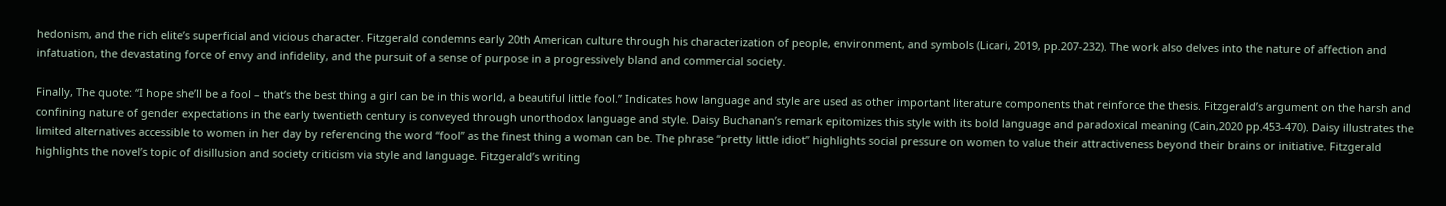hedonism, and the rich elite’s superficial and vicious character. Fitzgerald condemns early 20th American culture through his characterization of people, environment, and symbols (Licari, 2019, pp.207-232). The work also delves into the nature of affection and infatuation, the devastating force of envy and infidelity, and the pursuit of a sense of purpose in a progressively bland and commercial society.

Finally, The quote: “I hope she’ll be a fool – that’s the best thing a girl can be in this world, a beautiful little fool.” Indicates how language and style are used as other important literature components that reinforce the thesis. Fitzgerald’s argument on the harsh and confining nature of gender expectations in the early twentieth century is conveyed through unorthodox language and style. Daisy Buchanan’s remark epitomizes this style with its bold language and paradoxical meaning (Cain,2020 pp.453-470). Daisy illustrates the limited alternatives accessible to women in her day by referencing the word “fool” as the finest thing a woman can be. The phrase “pretty little idiot” highlights social pressure on women to value their attractiveness beyond their brains or initiative. Fitzgerald highlights the novel’s topic of disillusion and society criticism via style and language. Fitzgerald’s writing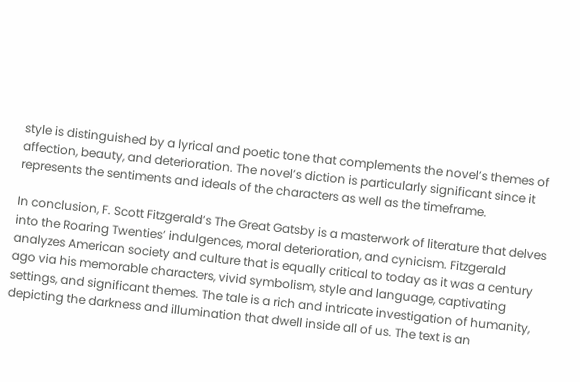style is distinguished by a lyrical and poetic tone that complements the novel’s themes of affection, beauty, and deterioration. The novel’s diction is particularly significant since it represents the sentiments and ideals of the characters as well as the timeframe.

In conclusion, F. Scott Fitzgerald’s The Great Gatsby is a masterwork of literature that delves into the Roaring Twenties’ indulgences, moral deterioration, and cynicism. Fitzgerald analyzes American society and culture that is equally critical to today as it was a century ago via his memorable characters, vivid symbolism, style and language, captivating settings, and significant themes. The tale is a rich and intricate investigation of humanity, depicting the darkness and illumination that dwell inside all of us. The text is an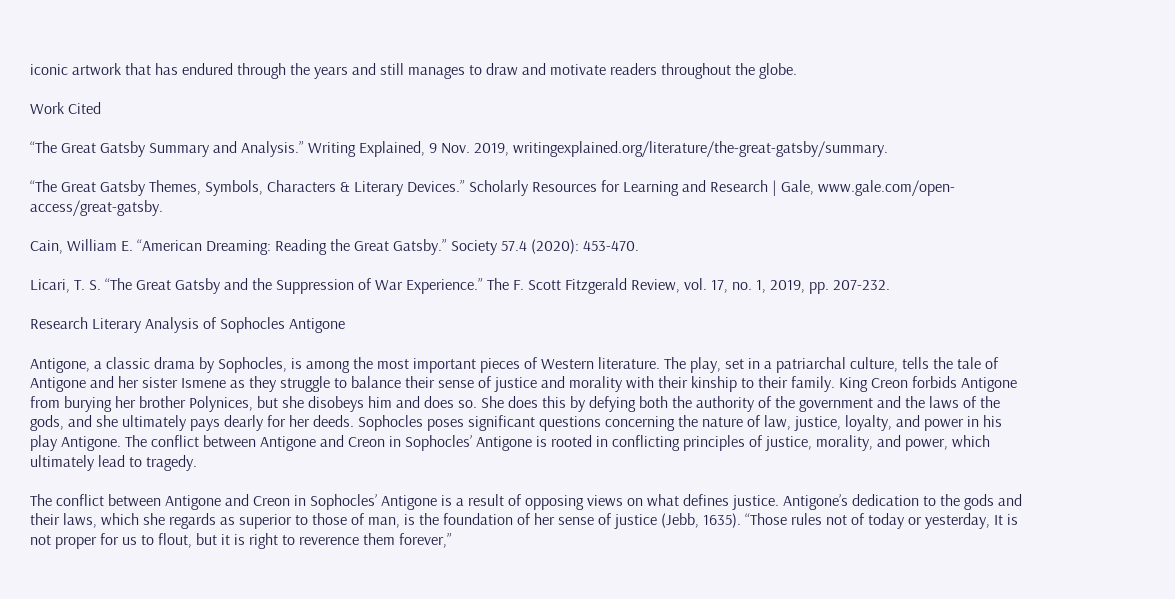iconic artwork that has endured through the years and still manages to draw and motivate readers throughout the globe.

Work Cited

“The Great Gatsby Summary and Analysis.” Writing Explained, 9 Nov. 2019, writingexplained.org/literature/the-great-gatsby/summary.

“The Great Gatsby Themes, Symbols, Characters & Literary Devices.” Scholarly Resources for Learning and Research | Gale, www.gale.com/open-access/great-gatsby.

Cain, William E. “American Dreaming: Reading the Great Gatsby.” Society 57.4 (2020): 453-470.

Licari, T. S. “The Great Gatsby and the Suppression of War Experience.” The F. Scott Fitzgerald Review, vol. 17, no. 1, 2019, pp. 207-232.

Research Literary Analysis of Sophocles Antigone

Antigone, a classic drama by Sophocles, is among the most important pieces of Western literature. The play, set in a patriarchal culture, tells the tale of Antigone and her sister Ismene as they struggle to balance their sense of justice and morality with their kinship to their family. King Creon forbids Antigone from burying her brother Polynices, but she disobeys him and does so. She does this by defying both the authority of the government and the laws of the gods, and she ultimately pays dearly for her deeds. Sophocles poses significant questions concerning the nature of law, justice, loyalty, and power in his play Antigone. The conflict between Antigone and Creon in Sophocles’ Antigone is rooted in conflicting principles of justice, morality, and power, which ultimately lead to tragedy.

The conflict between Antigone and Creon in Sophocles’ Antigone is a result of opposing views on what defines justice. Antigone’s dedication to the gods and their laws, which she regards as superior to those of man, is the foundation of her sense of justice (Jebb, 1635). “Those rules not of today or yesterday, It is not proper for us to flout, but it is right to reverence them forever,”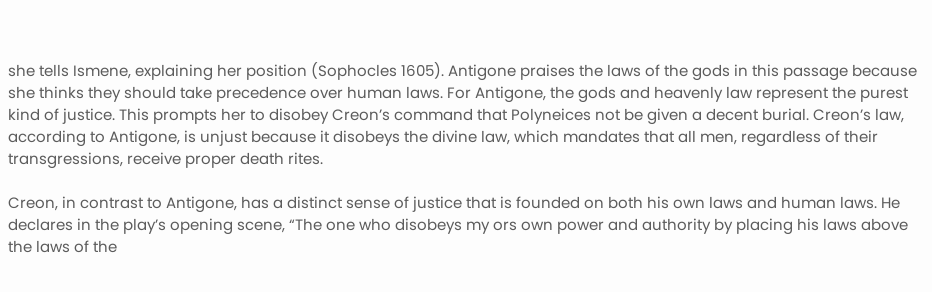she tells Ismene, explaining her position (Sophocles 1605). Antigone praises the laws of the gods in this passage because she thinks they should take precedence over human laws. For Antigone, the gods and heavenly law represent the purest kind of justice. This prompts her to disobey Creon’s command that Polyneices not be given a decent burial. Creon’s law, according to Antigone, is unjust because it disobeys the divine law, which mandates that all men, regardless of their transgressions, receive proper death rites.

Creon, in contrast to Antigone, has a distinct sense of justice that is founded on both his own laws and human laws. He declares in the play’s opening scene, “The one who disobeys my ors own power and authority by placing his laws above the laws of the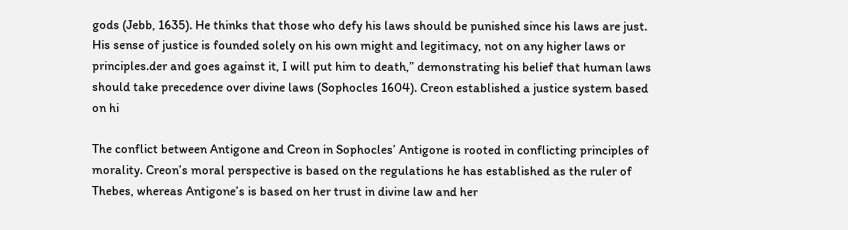gods (Jebb, 1635). He thinks that those who defy his laws should be punished since his laws are just. His sense of justice is founded solely on his own might and legitimacy, not on any higher laws or principles.der and goes against it, I will put him to death,” demonstrating his belief that human laws should take precedence over divine laws (Sophocles 1604). Creon established a justice system based on hi

The conflict between Antigone and Creon in Sophocles’ Antigone is rooted in conflicting principles of morality. Creon’s moral perspective is based on the regulations he has established as the ruler of Thebes, whereas Antigone’s is based on her trust in divine law and her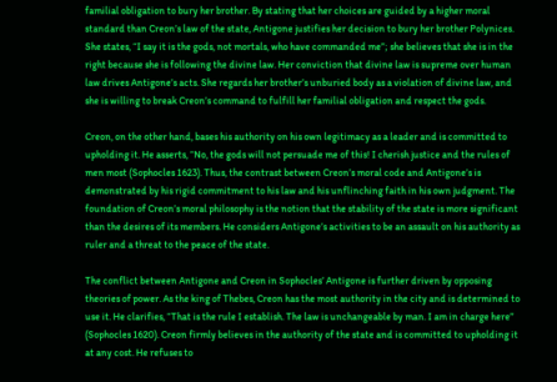familial obligation to bury her brother. By stating that her choices are guided by a higher moral standard than Creon’s law of the state, Antigone justifies her decision to bury her brother Polynices. She states, “I say it is the gods, not mortals, who have commanded me”; she believes that she is in the right because she is following the divine law. Her conviction that divine law is supreme over human law drives Antigone’s acts. She regards her brother’s unburied body as a violation of divine law, and she is willing to break Creon’s command to fulfill her familial obligation and respect the gods.

Creon, on the other hand, bases his authority on his own legitimacy as a leader and is committed to upholding it. He asserts, “No, the gods will not persuade me of this! I cherish justice and the rules of men most (Sophocles 1623). Thus, the contrast between Creon’s moral code and Antigone’s is demonstrated by his rigid commitment to his law and his unflinching faith in his own judgment. The foundation of Creon’s moral philosophy is the notion that the stability of the state is more significant than the desires of its members. He considers Antigone’s activities to be an assault on his authority as ruler and a threat to the peace of the state.

The conflict between Antigone and Creon in Sophocles’ Antigone is further driven by opposing theories of power. As the king of Thebes, Creon has the most authority in the city and is determined to use it. He clarifies, “That is the rule I establish. The law is unchangeable by man. I am in charge here” (Sophocles 1620). Creon firmly believes in the authority of the state and is committed to upholding it at any cost. He refuses to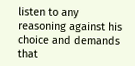listen to any reasoning against his choice and demands that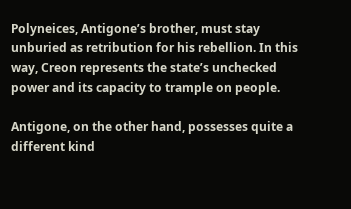Polyneices, Antigone’s brother, must stay unburied as retribution for his rebellion. In this way, Creon represents the state’s unchecked power and its capacity to trample on people.

Antigone, on the other hand, possesses quite a different kind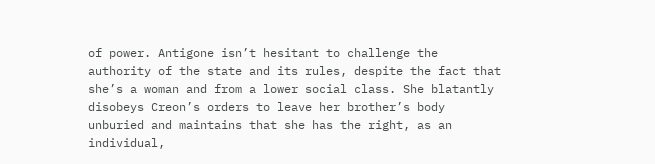of power. Antigone isn’t hesitant to challenge the authority of the state and its rules, despite the fact that she’s a woman and from a lower social class. She blatantly disobeys Creon’s orders to leave her brother’s body unburied and maintains that she has the right, as an individual,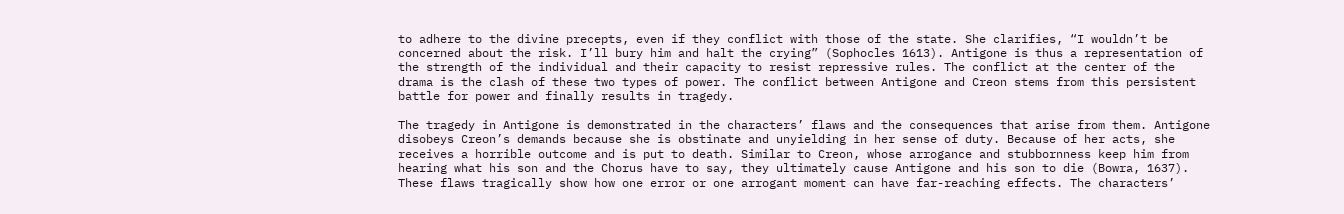to adhere to the divine precepts, even if they conflict with those of the state. She clarifies, “I wouldn’t be concerned about the risk. I’ll bury him and halt the crying” (Sophocles 1613). Antigone is thus a representation of the strength of the individual and their capacity to resist repressive rules. The conflict at the center of the drama is the clash of these two types of power. The conflict between Antigone and Creon stems from this persistent battle for power and finally results in tragedy.

The tragedy in Antigone is demonstrated in the characters’ flaws and the consequences that arise from them. Antigone disobeys Creon’s demands because she is obstinate and unyielding in her sense of duty. Because of her acts, she receives a horrible outcome and is put to death. Similar to Creon, whose arrogance and stubbornness keep him from hearing what his son and the Chorus have to say, they ultimately cause Antigone and his son to die (Bowra, 1637). These flaws tragically show how one error or one arrogant moment can have far-reaching effects. The characters’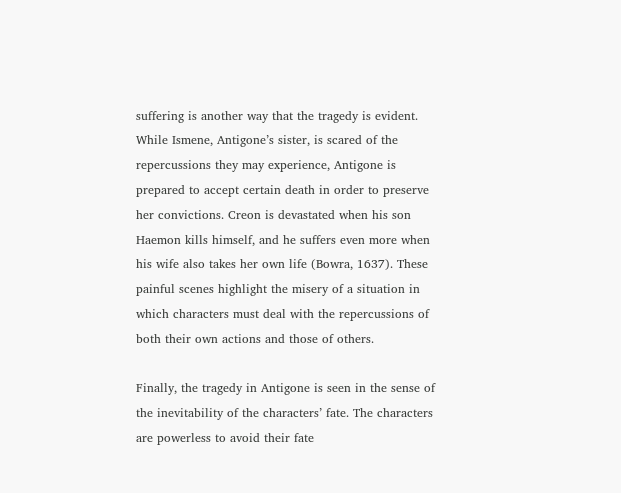suffering is another way that the tragedy is evident. While Ismene, Antigone’s sister, is scared of the repercussions they may experience, Antigone is prepared to accept certain death in order to preserve her convictions. Creon is devastated when his son Haemon kills himself, and he suffers even more when his wife also takes her own life (Bowra, 1637). These painful scenes highlight the misery of a situation in which characters must deal with the repercussions of both their own actions and those of others.

Finally, the tragedy in Antigone is seen in the sense of the inevitability of the characters’ fate. The characters are powerless to avoid their fate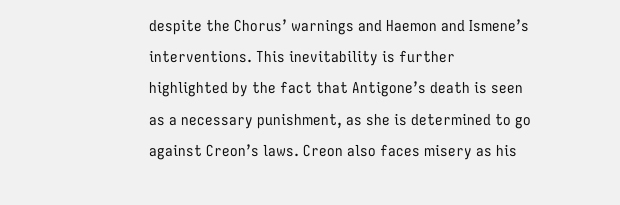despite the Chorus’ warnings and Haemon and Ismene’s interventions. This inevitability is further highlighted by the fact that Antigone’s death is seen as a necessary punishment, as she is determined to go against Creon’s laws. Creon also faces misery as his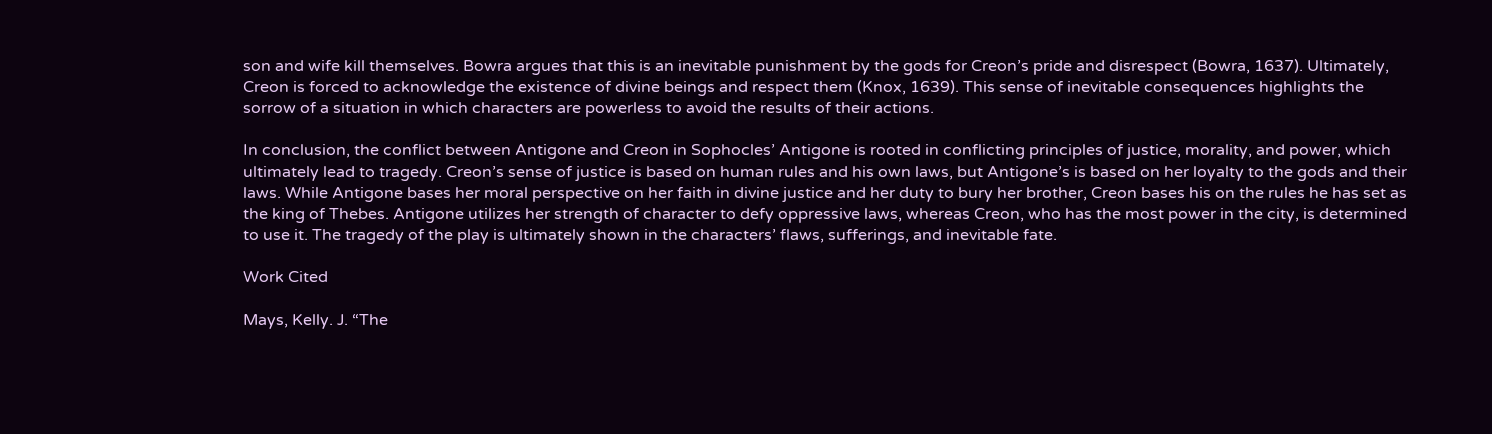son and wife kill themselves. Bowra argues that this is an inevitable punishment by the gods for Creon’s pride and disrespect (Bowra, 1637). Ultimately, Creon is forced to acknowledge the existence of divine beings and respect them (Knox, 1639). This sense of inevitable consequences highlights the sorrow of a situation in which characters are powerless to avoid the results of their actions.

In conclusion, the conflict between Antigone and Creon in Sophocles’ Antigone is rooted in conflicting principles of justice, morality, and power, which ultimately lead to tragedy. Creon’s sense of justice is based on human rules and his own laws, but Antigone’s is based on her loyalty to the gods and their laws. While Antigone bases her moral perspective on her faith in divine justice and her duty to bury her brother, Creon bases his on the rules he has set as the king of Thebes. Antigone utilizes her strength of character to defy oppressive laws, whereas Creon, who has the most power in the city, is determined to use it. The tragedy of the play is ultimately shown in the characters’ flaws, sufferings, and inevitable fate.

Work Cited

Mays, Kelly. J. “The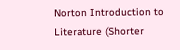Norton Introduction to Literature (Shorter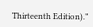Thirteenth Edition).”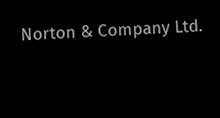Norton & Company Ltd.